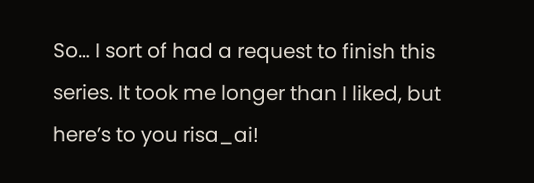So… I sort of had a request to finish this series. It took me longer than I liked, but here’s to you risa_ai!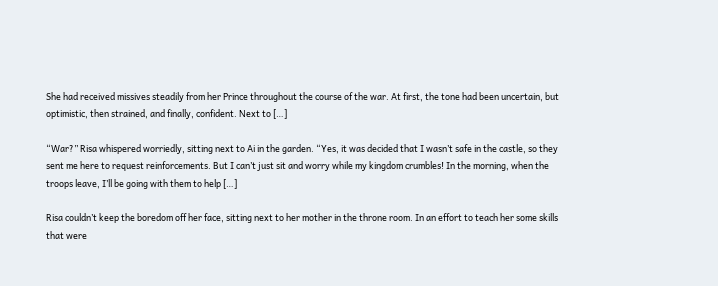She had received missives steadily from her Prince throughout the course of the war. At first, the tone had been uncertain, but optimistic, then strained, and finally, confident. Next to […]

“War?” Risa whispered worriedly, sitting next to Ai in the garden. “Yes, it was decided that I wasn’t safe in the castle, so they sent me here to request reinforcements. But I can’t just sit and worry while my kingdom crumbles! In the morning, when the troops leave, I’ll be going with them to help […]

Risa couldn’t keep the boredom off her face, sitting next to her mother in the throne room. In an effort to teach her some skills that were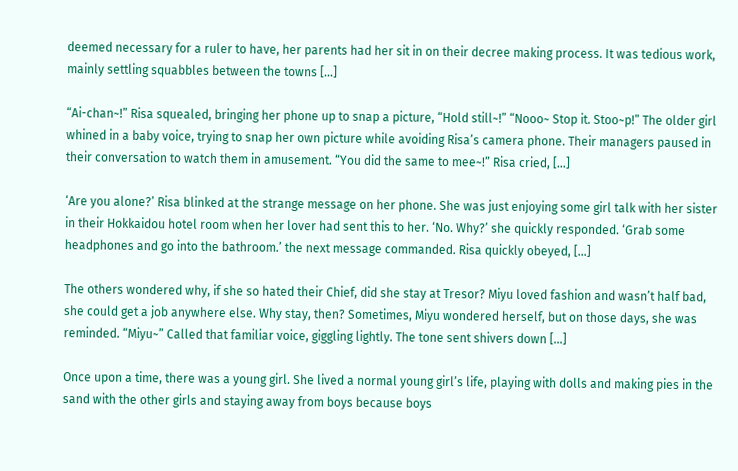deemed necessary for a ruler to have, her parents had her sit in on their decree making process. It was tedious work, mainly settling squabbles between the towns […]

“Ai-chan~!” Risa squealed, bringing her phone up to snap a picture, “Hold still~!” “Nooo~ Stop it. Stoo~p!” The older girl whined in a baby voice, trying to snap her own picture while avoiding Risa’s camera phone. Their managers paused in their conversation to watch them in amusement. “You did the same to mee~!” Risa cried, […]

‘Are you alone?’ Risa blinked at the strange message on her phone. She was just enjoying some girl talk with her sister in their Hokkaidou hotel room when her lover had sent this to her. ‘No. Why?’ she quickly responded. ‘Grab some headphones and go into the bathroom.’ the next message commanded. Risa quickly obeyed, […]

The others wondered why, if she so hated their Chief, did she stay at Tresor? Miyu loved fashion and wasn’t half bad, she could get a job anywhere else. Why stay, then? Sometimes, Miyu wondered herself, but on those days, she was reminded. “Miyu~” Called that familiar voice, giggling lightly. The tone sent shivers down […]

Once upon a time, there was a young girl. She lived a normal young girl’s life, playing with dolls and making pies in the sand with the other girls and staying away from boys because boys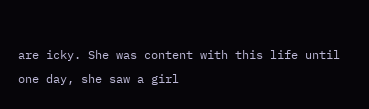are icky. She was content with this life until one day, she saw a girl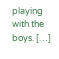playing with the boys. […]